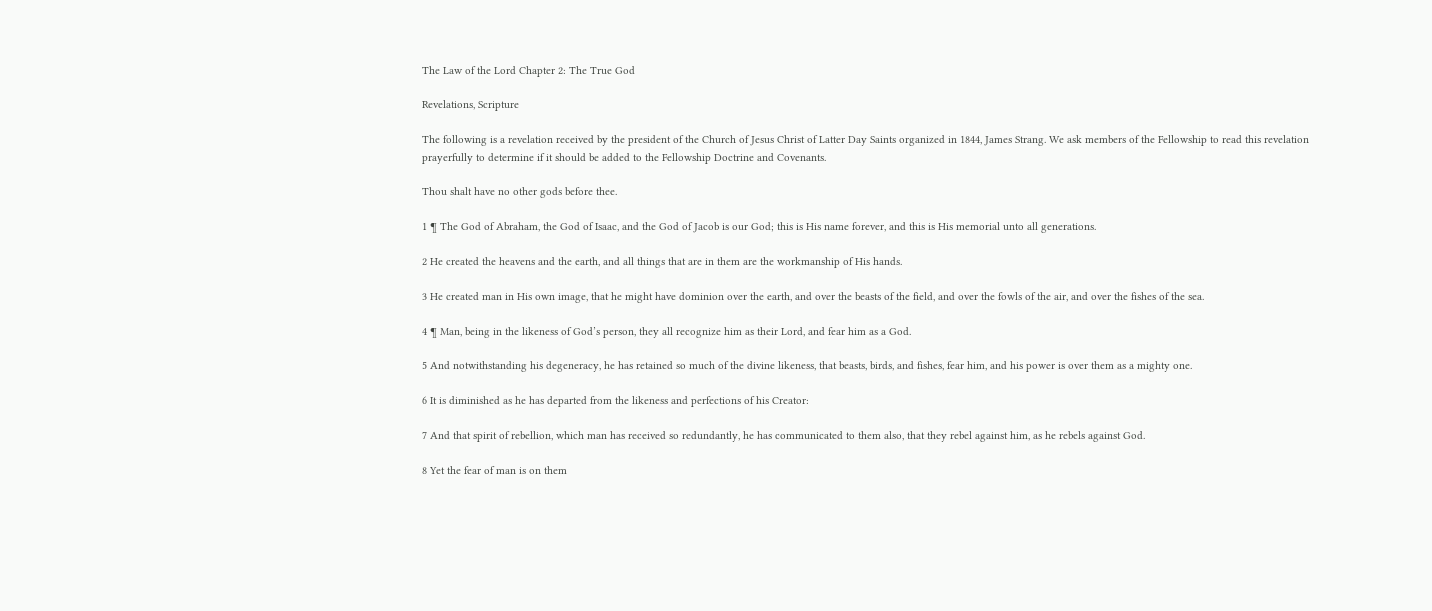The Law of the Lord Chapter 2: The True God

Revelations, Scripture

The following is a revelation received by the president of the Church of Jesus Christ of Latter Day Saints organized in 1844, James Strang. We ask members of the Fellowship to read this revelation prayerfully to determine if it should be added to the Fellowship Doctrine and Covenants.

Thou shalt have no other gods before thee.

1 ¶ The God of Abraham, the God of Isaac, and the God of Jacob is our God; this is His name forever, and this is His memorial unto all generations.

2 He created the heavens and the earth, and all things that are in them are the workmanship of His hands.

3 He created man in His own image, that he might have dominion over the earth, and over the beasts of the field, and over the fowls of the air, and over the fishes of the sea.

4 ¶ Man, being in the likeness of God’s person, they all recognize him as their Lord, and fear him as a God.

5 And notwithstanding his degeneracy, he has retained so much of the divine likeness, that beasts, birds, and fishes, fear him, and his power is over them as a mighty one.

6 It is diminished as he has departed from the likeness and perfections of his Creator:

7 And that spirit of rebellion, which man has received so redundantly, he has communicated to them also, that they rebel against him, as he rebels against God.

8 Yet the fear of man is on them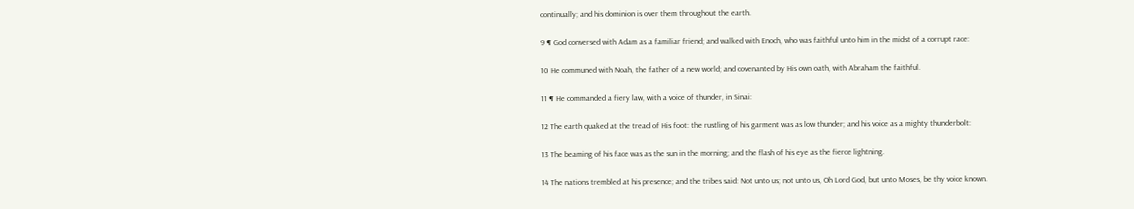continually; and his dominion is over them throughout the earth.

9 ¶ God conversed with Adam as a familiar friend; and walked with Enoch, who was faithful unto him in the midst of a corrupt race:

10 He communed with Noah, the father of a new world; and covenanted by His own oath, with Abraham the faithful.

11 ¶ He commanded a fiery law, with a voice of thunder, in Sinai:

12 The earth quaked at the tread of His foot: the rustling of his garment was as low thunder; and his voice as a mighty thunderbolt:

13 The beaming of his face was as the sun in the morning; and the flash of his eye as the fierce lightning.

14 The nations trembled at his presence; and the tribes said: Not unto us; not unto us, Oh Lord God, but unto Moses, be thy voice known.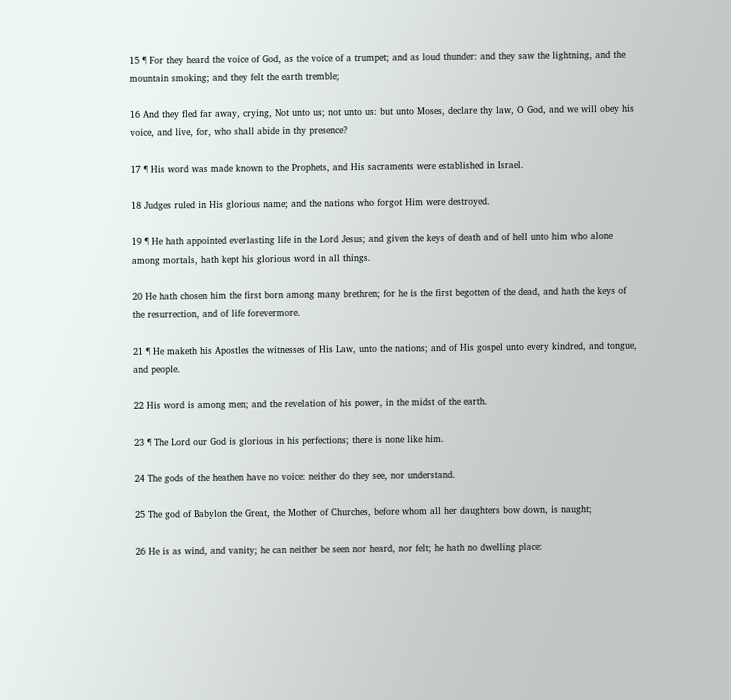15 ¶ For they heard the voice of God, as the voice of a trumpet; and as loud thunder: and they saw the lightning, and the mountain smoking; and they felt the earth tremble;

16 And they fled far away, crying, Not unto us; not unto us: but unto Moses, declare thy law, O God, and we will obey his voice, and live, for, who shall abide in thy presence?

17 ¶ His word was made known to the Prophets, and His sacraments were established in Israel.

18 Judges ruled in His glorious name; and the nations who forgot Him were destroyed.

19 ¶ He hath appointed everlasting life in the Lord Jesus; and given the keys of death and of hell unto him who alone among mortals, hath kept his glorious word in all things.

20 He hath chosen him the first born among many brethren; for he is the first begotten of the dead, and hath the keys of the resurrection, and of life forevermore.

21 ¶ He maketh his Apostles the witnesses of His Law, unto the nations; and of His gospel unto every kindred, and tongue, and people.

22 His word is among men; and the revelation of his power, in the midst of the earth.

23 ¶ The Lord our God is glorious in his perfections; there is none like him.

24 The gods of the heathen have no voice: neither do they see, nor understand.

25 The god of Babylon the Great, the Mother of Churches, before whom all her daughters bow down, is naught;

26 He is as wind, and vanity; he can neither be seen nor heard, nor felt; he hath no dwelling place: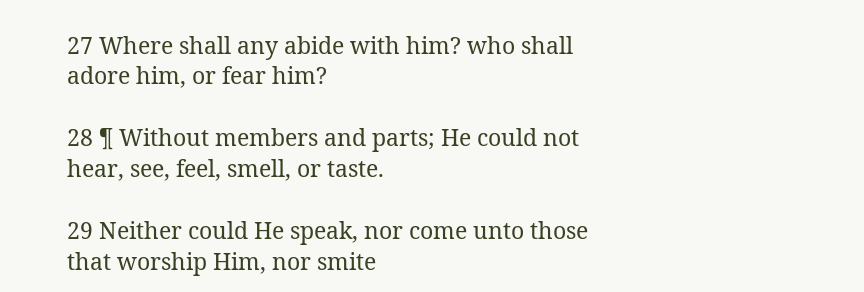27 Where shall any abide with him? who shall adore him, or fear him?

28 ¶ Without members and parts; He could not hear, see, feel, smell, or taste.

29 Neither could He speak, nor come unto those that worship Him, nor smite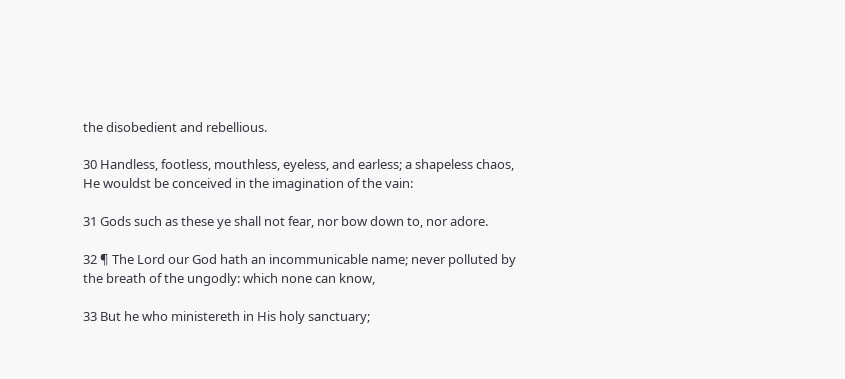the disobedient and rebellious.

30 Handless, footless, mouthless, eyeless, and earless; a shapeless chaos, He wouldst be conceived in the imagination of the vain:

31 Gods such as these ye shall not fear, nor bow down to, nor adore.

32 ¶ The Lord our God hath an incommunicable name; never polluted by the breath of the ungodly: which none can know,

33 But he who ministereth in His holy sanctuary;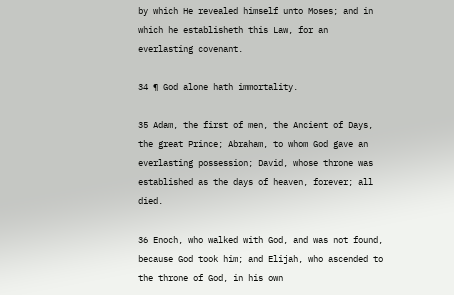by which He revealed himself unto Moses; and in which he establisheth this Law, for an everlasting covenant.

34 ¶ God alone hath immortality.

35 Adam, the first of men, the Ancient of Days, the great Prince; Abraham, to whom God gave an everlasting possession; David, whose throne was established as the days of heaven, forever; all died.

36 Enoch, who walked with God, and was not found, because God took him; and Elijah, who ascended to the throne of God, in his own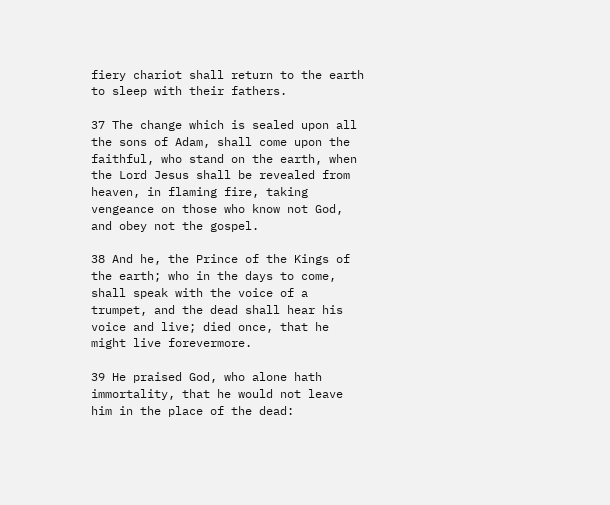fiery chariot shall return to the earth to sleep with their fathers.

37 The change which is sealed upon all the sons of Adam, shall come upon the faithful, who stand on the earth, when the Lord Jesus shall be revealed from heaven, in flaming fire, taking vengeance on those who know not God, and obey not the gospel.

38 And he, the Prince of the Kings of the earth; who in the days to come, shall speak with the voice of a trumpet, and the dead shall hear his voice and live; died once, that he might live forevermore.

39 He praised God, who alone hath immortality, that he would not leave him in the place of the dead: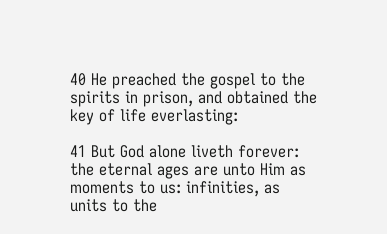40 He preached the gospel to the spirits in prison, and obtained the key of life everlasting:

41 But God alone liveth forever: the eternal ages are unto Him as moments to us: infinities, as units to the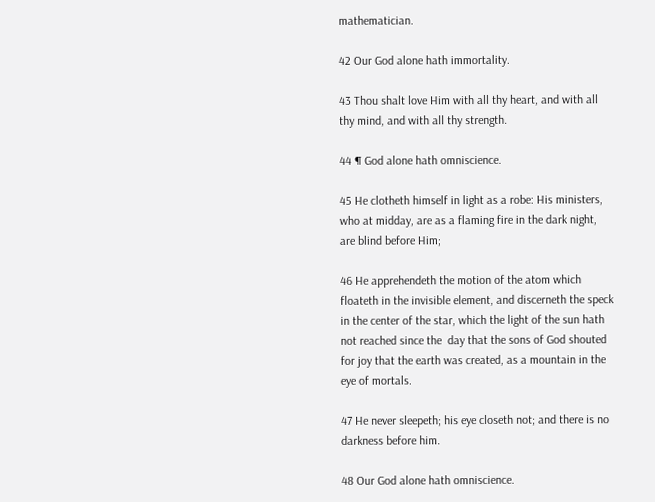mathematician.

42 Our God alone hath immortality.

43 Thou shalt love Him with all thy heart, and with all thy mind, and with all thy strength.

44 ¶ God alone hath omniscience.

45 He clotheth himself in light as a robe: His ministers, who at midday, are as a flaming fire in the dark night, are blind before Him;

46 He apprehendeth the motion of the atom which floateth in the invisible element, and discerneth the speck in the center of the star, which the light of the sun hath not reached since the  day that the sons of God shouted for joy that the earth was created, as a mountain in the eye of mortals.

47 He never sleepeth; his eye closeth not; and there is no darkness before him.

48 Our God alone hath omniscience.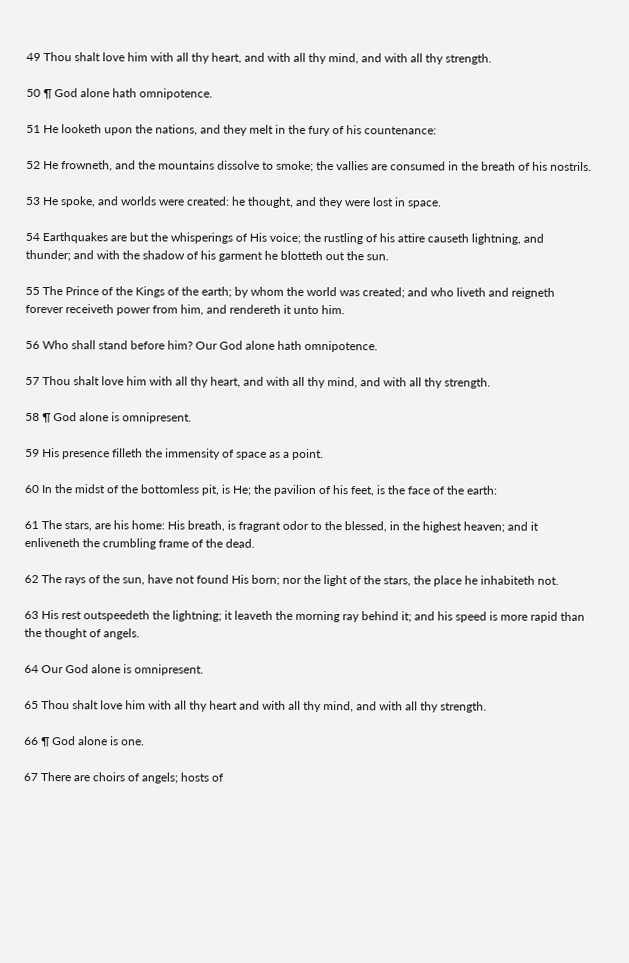49 Thou shalt love him with all thy heart, and with all thy mind, and with all thy strength.

50 ¶ God alone hath omnipotence.

51 He looketh upon the nations, and they melt in the fury of his countenance:

52 He frowneth, and the mountains dissolve to smoke; the vallies are consumed in the breath of his nostrils.

53 He spoke, and worlds were created: he thought, and they were lost in space.

54 Earthquakes are but the whisperings of His voice; the rustling of his attire causeth lightning, and thunder; and with the shadow of his garment he blotteth out the sun.

55 The Prince of the Kings of the earth; by whom the world was created; and who liveth and reigneth forever receiveth power from him, and rendereth it unto him.

56 Who shall stand before him? Our God alone hath omnipotence.

57 Thou shalt love him with all thy heart, and with all thy mind, and with all thy strength.

58 ¶ God alone is omnipresent.

59 His presence filleth the immensity of space as a point.

60 In the midst of the bottomless pit, is He; the pavilion of his feet, is the face of the earth:

61 The stars, are his home: His breath, is fragrant odor to the blessed, in the highest heaven; and it enliveneth the crumbling frame of the dead.

62 The rays of the sun, have not found His born; nor the light of the stars, the place he inhabiteth not.

63 His rest outspeedeth the lightning; it leaveth the morning ray behind it; and his speed is more rapid than the thought of angels.

64 Our God alone is omnipresent.

65 Thou shalt love him with all thy heart and with all thy mind, and with all thy strength.

66 ¶ God alone is one.

67 There are choirs of angels; hosts of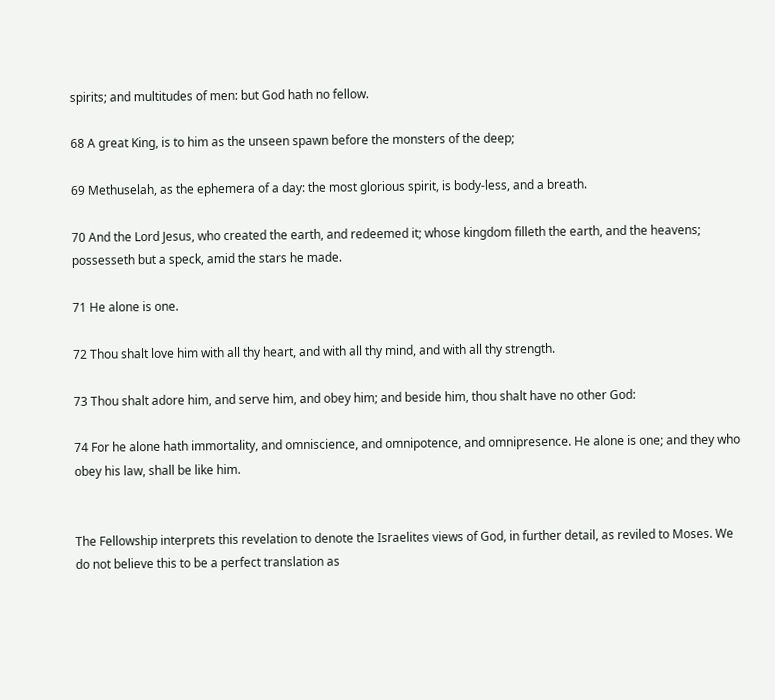spirits; and multitudes of men: but God hath no fellow.

68 A great King, is to him as the unseen spawn before the monsters of the deep;

69 Methuselah, as the ephemera of a day: the most glorious spirit, is body-less, and a breath.

70 And the Lord Jesus, who created the earth, and redeemed it; whose kingdom filleth the earth, and the heavens; possesseth but a speck, amid the stars he made.

71 He alone is one.

72 Thou shalt love him with all thy heart, and with all thy mind, and with all thy strength.

73 Thou shalt adore him, and serve him, and obey him; and beside him, thou shalt have no other God:

74 For he alone hath immortality, and omniscience, and omnipotence, and omnipresence. He alone is one; and they who obey his law, shall be like him.


The Fellowship interprets this revelation to denote the Israelites views of God, in further detail, as reviled to Moses. We do not believe this to be a perfect translation as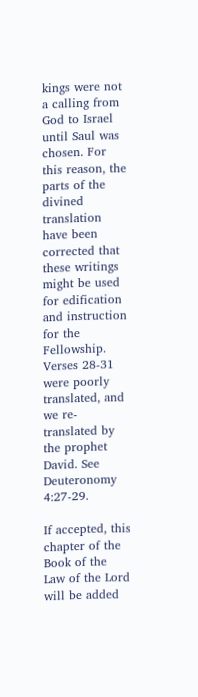kings were not a calling from God to Israel until Saul was chosen. For this reason, the parts of the divined translation have been corrected that these writings might be used for edification and instruction for the Fellowship. Verses 28-31 were poorly translated, and we re-translated by the prophet David. See Deuteronomy 4:27-29.

If accepted, this chapter of the Book of the Law of the Lord will be added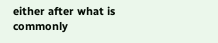either after what is commonly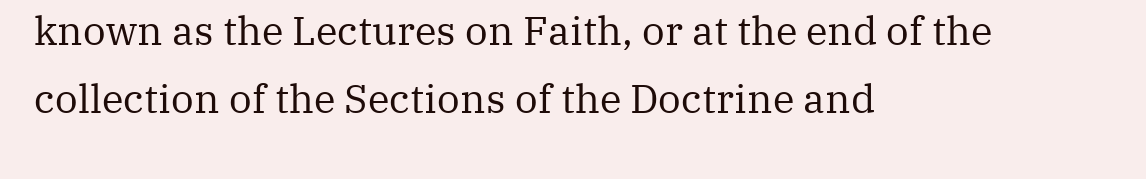known as the Lectures on Faith, or at the end of the collection of the Sections of the Doctrine and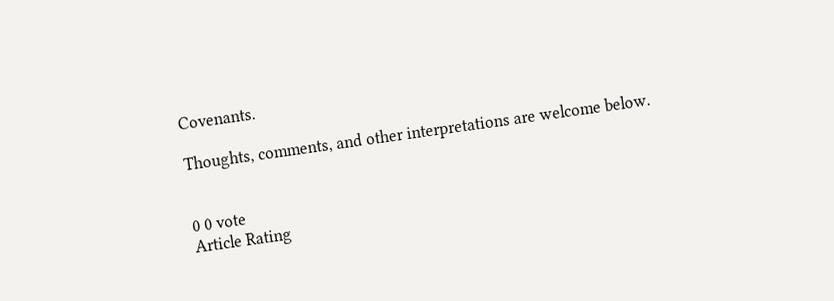Covenants.

Thoughts, comments, and other interpretations are welcome below.


0 0 vote
Article Rating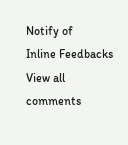Notify of
Inline Feedbacks
View all comments